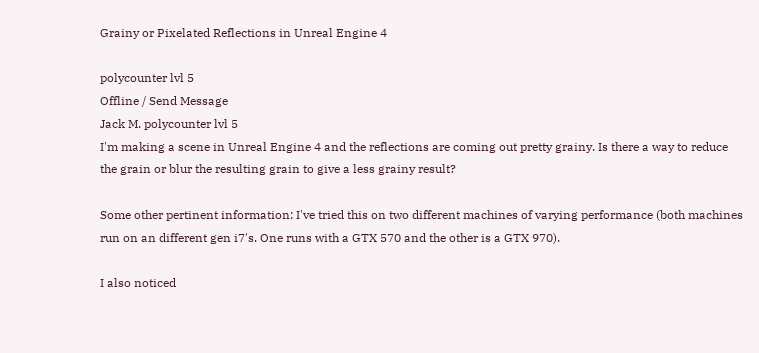Grainy or Pixelated Reflections in Unreal Engine 4

polycounter lvl 5
Offline / Send Message
Jack M. polycounter lvl 5
I'm making a scene in Unreal Engine 4 and the reflections are coming out pretty grainy. Is there a way to reduce the grain or blur the resulting grain to give a less grainy result?

Some other pertinent information: I've tried this on two different machines of varying performance (both machines run on an different gen i7's. One runs with a GTX 570 and the other is a GTX 970).

I also noticed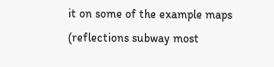it on some of the example maps (reflections subway most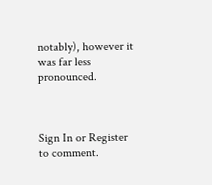notably), however it was far less pronounced.



Sign In or Register to comment.